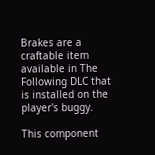Brakes are a craftable item available in The Following DLC that is installed on the player's buggy.

This component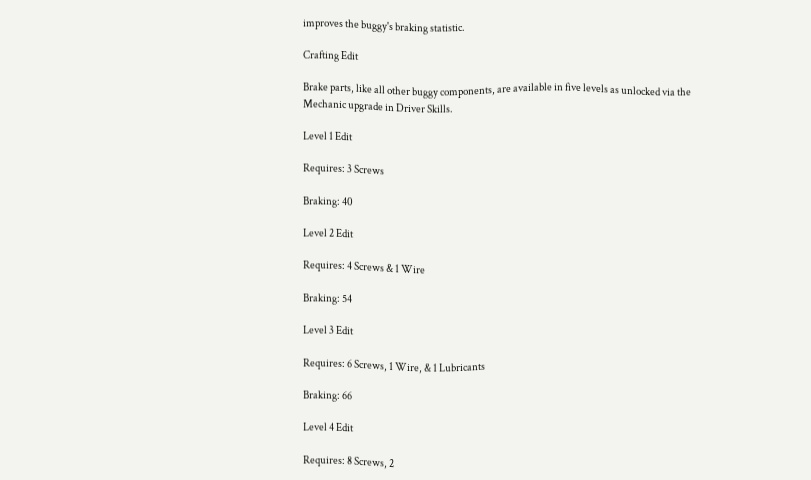improves the buggy's braking statistic.

Crafting Edit

Brake parts, like all other buggy components, are available in five levels as unlocked via the Mechanic upgrade in Driver Skills.

Level 1 Edit

Requires: 3 Screws

Braking: 40

Level 2 Edit

Requires: 4 Screws & 1 Wire

Braking: 54

Level 3 Edit

Requires: 6 Screws, 1 Wire, & 1 Lubricants

Braking: 66

Level 4 Edit

Requires: 8 Screws, 2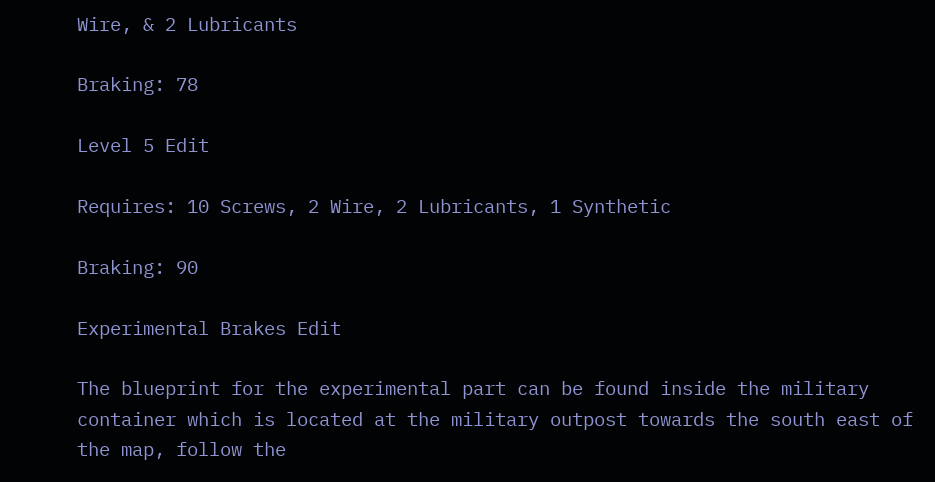Wire, & 2 Lubricants

Braking: 78

Level 5 Edit

Requires: 10 Screws, 2 Wire, 2 Lubricants, 1 Synthetic

Braking: 90

Experimental Brakes Edit

The blueprint for the experimental part can be found inside the military container which is located at the military outpost towards the south east of the map, follow the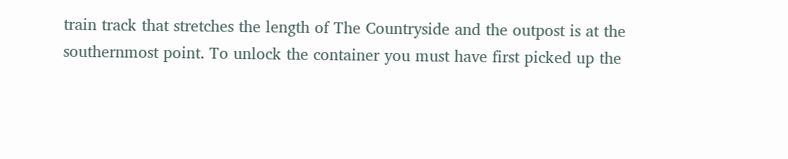train track that stretches the length of The Countryside and the outpost is at the southernmost point. To unlock the container you must have first picked up the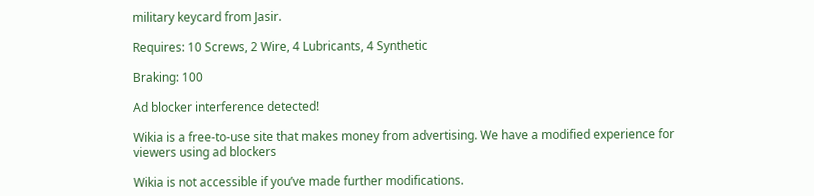military keycard from Jasir.

Requires: 10 Screws, 2 Wire, 4 Lubricants, 4 Synthetic

Braking: 100

Ad blocker interference detected!

Wikia is a free-to-use site that makes money from advertising. We have a modified experience for viewers using ad blockers

Wikia is not accessible if you’ve made further modifications.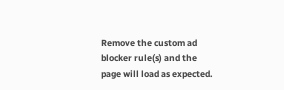Remove the custom ad blocker rule(s) and the page will load as expected.